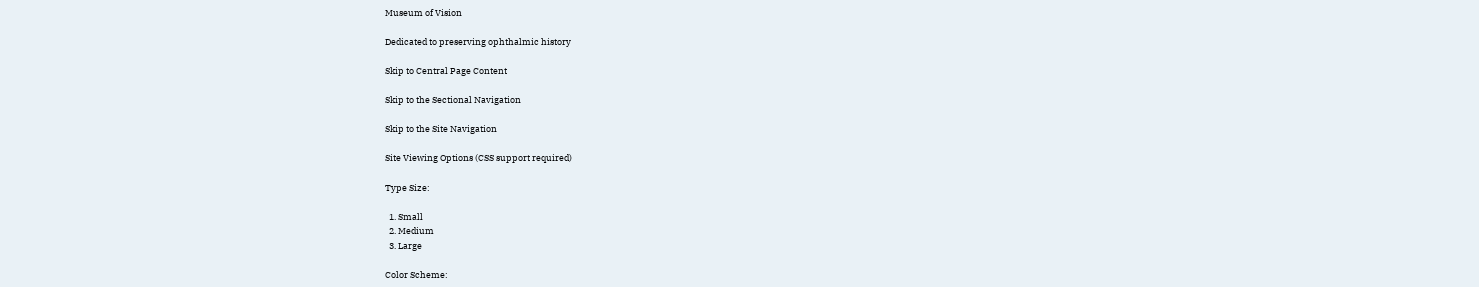Museum of Vision

Dedicated to preserving ophthalmic history

Skip to Central Page Content

Skip to the Sectional Navigation

Skip to the Site Navigation

Site Viewing Options (CSS support required)

Type Size:

  1. Small
  2. Medium
  3. Large

Color Scheme: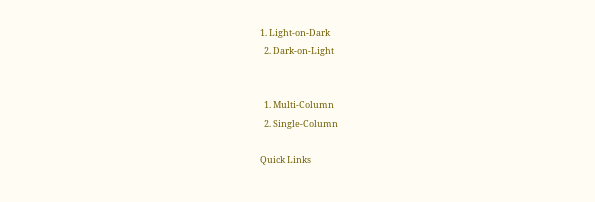1. Light-on-Dark
  2. Dark-on-Light


  1. Multi-Column
  2. Single-Column

Quick Links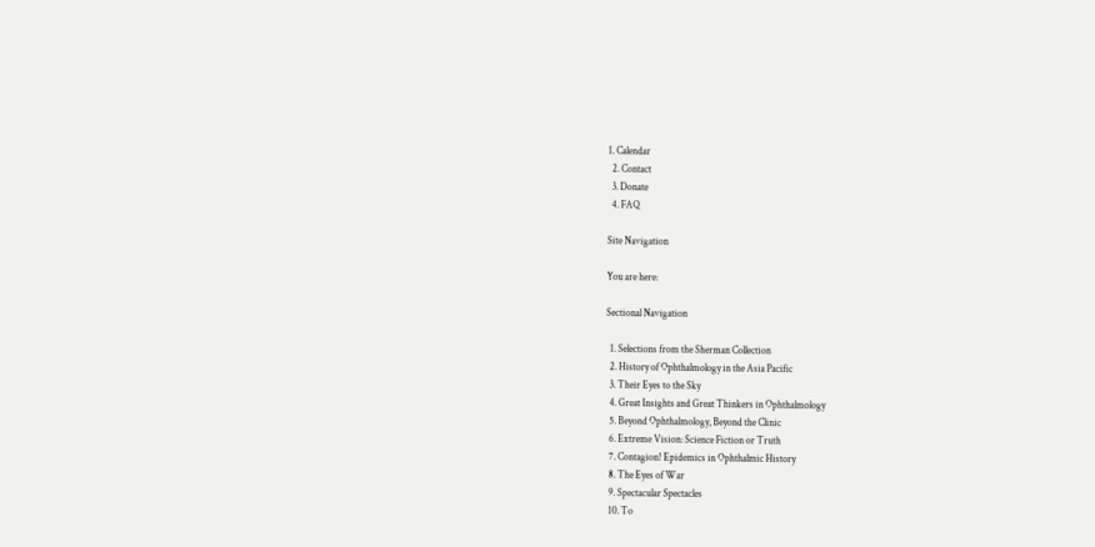1. Calendar
  2. Contact
  3. Donate
  4. FAQ

Site Navigation

You are here:

Sectional Navigation

  1. Selections from the Sherman Collection
  2. History of Ophthalmology in the Asia Pacific
  3. Their Eyes to the Sky
  4. Great Insights and Great Thinkers in Ophthalmology
  5. Beyond Ophthalmology, Beyond the Clinic
  6. Extreme Vision: Science Fiction or Truth
  7. Contagion! Epidemics in Ophthalmic History
  8. The Eyes of War
  9. Spectacular Spectacles
  10. To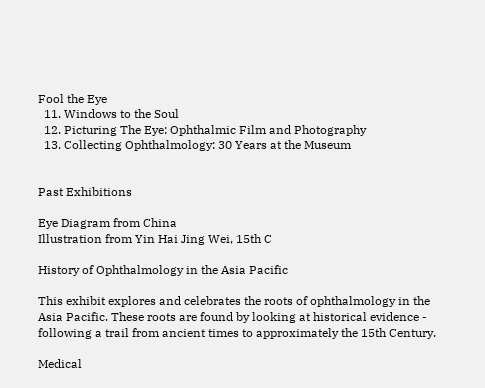Fool the Eye
  11. Windows to the Soul
  12. Picturing The Eye: Ophthalmic Film and Photography
  13. Collecting Ophthalmology: 30 Years at the Museum


Past Exhibitions

Eye Diagram from China
Illustration from Yin Hai Jing Wei, 15th C

History of Ophthalmology in the Asia Pacific

This exhibit explores and celebrates the roots of ophthalmology in the Asia Pacific. These roots are found by looking at historical evidence - following a trail from ancient times to approximately the 15th Century.

Medical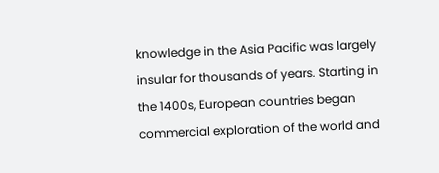knowledge in the Asia Pacific was largely insular for thousands of years. Starting in the 1400s, European countries began commercial exploration of the world and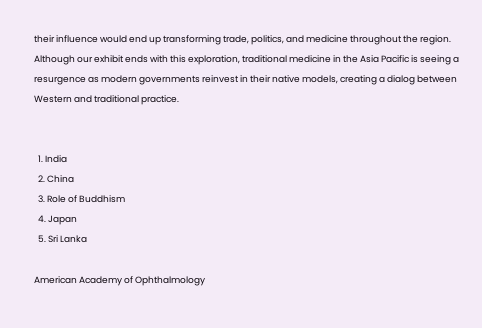their influence would end up transforming trade, politics, and medicine throughout the region. Although our exhibit ends with this exploration, traditional medicine in the Asia Pacific is seeing a resurgence as modern governments reinvest in their native models, creating a dialog between Western and traditional practice.


  1. India
  2. China
  3. Role of Buddhism
  4. Japan
  5. Sri Lanka

American Academy of Ophthalmology